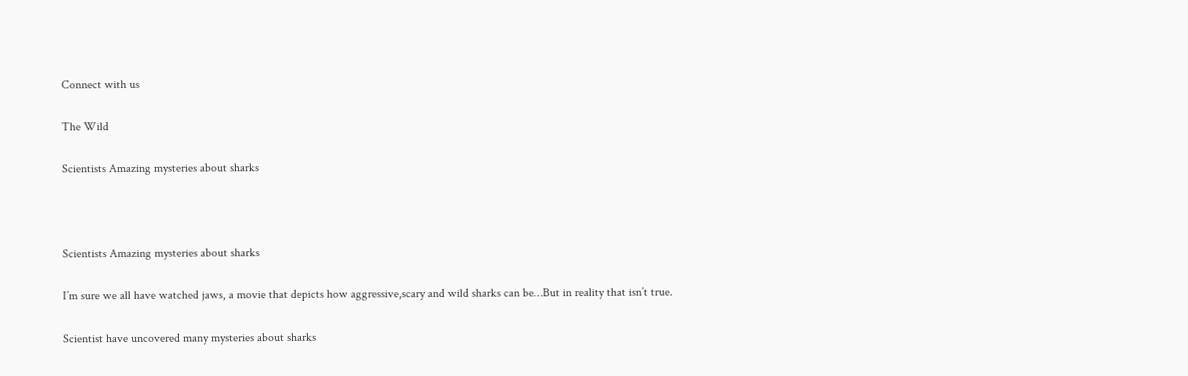Connect with us

The Wild

Scientists Amazing mysteries about sharks



Scientists Amazing mysteries about sharks

I’m sure we all have watched jaws, a movie that depicts how aggressive,scary and wild sharks can be…But in reality that isn’t true.

Scientist have uncovered many mysteries about sharks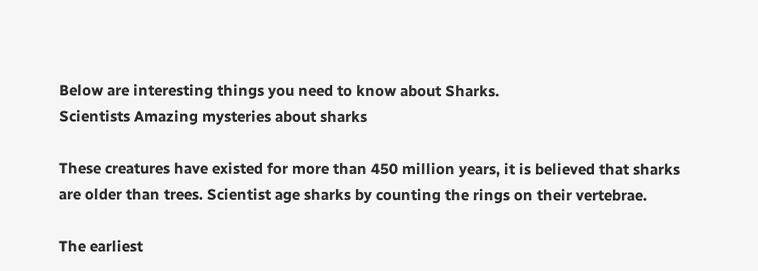Below are interesting things you need to know about Sharks.
Scientists Amazing mysteries about sharks

These creatures have existed for more than 450 million years, it is believed that sharks are older than trees. Scientist age sharks by counting the rings on their vertebrae.

The earliest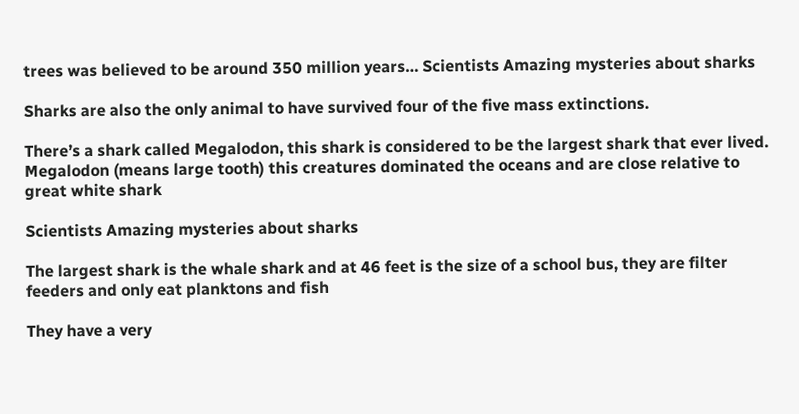trees was believed to be around 350 million years… Scientists Amazing mysteries about sharks

Sharks are also the only animal to have survived four of the five mass extinctions.

There’s a shark called Megalodon, this shark is considered to be the largest shark that ever lived. Megalodon (means large tooth) this creatures dominated the oceans and are close relative to great white shark

Scientists Amazing mysteries about sharks

The largest shark is the whale shark and at 46 feet is the size of a school bus, they are filter feeders and only eat planktons and fish

They have a very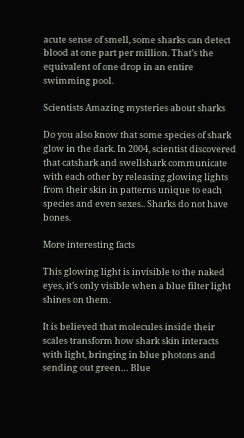acute sense of smell, some sharks can detect blood at one part per million. That’s the equivalent of one drop in an entire swimming pool.

Scientists Amazing mysteries about sharks

Do you also know that some species of shark glow in the dark. In 2004, scientist discovered that catshark and swellshark communicate with each other by releasing glowing lights from their skin in patterns unique to each species and even sexes.. Sharks do not have bones.

More interesting facts

This glowing light is invisible to the naked eyes, it’s only visible when a blue filter light shines on them.

It is believed that molecules inside their scales transform how shark skin interacts with light, bringing in blue photons and sending out green… Blue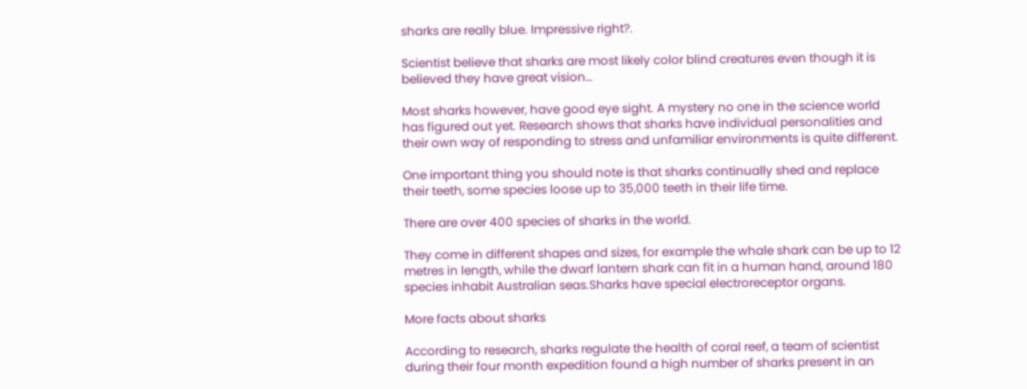sharks are really blue. Impressive right?.

Scientist believe that sharks are most likely color blind creatures even though it is believed they have great vision…

Most sharks however, have good eye sight. A mystery no one in the science world has figured out yet. Research shows that sharks have individual personalities and their own way of responding to stress and unfamiliar environments is quite different.

One important thing you should note is that sharks continually shed and replace their teeth, some species loose up to 35,000 teeth in their life time.

There are over 400 species of sharks in the world.

They come in different shapes and sizes, for example the whale shark can be up to 12 metres in length, while the dwarf lantern shark can fit in a human hand, around 180 species inhabit Australian seas.Sharks have special electroreceptor organs.

More facts about sharks

According to research, sharks regulate the health of coral reef, a team of scientist during their four month expedition found a high number of sharks present in an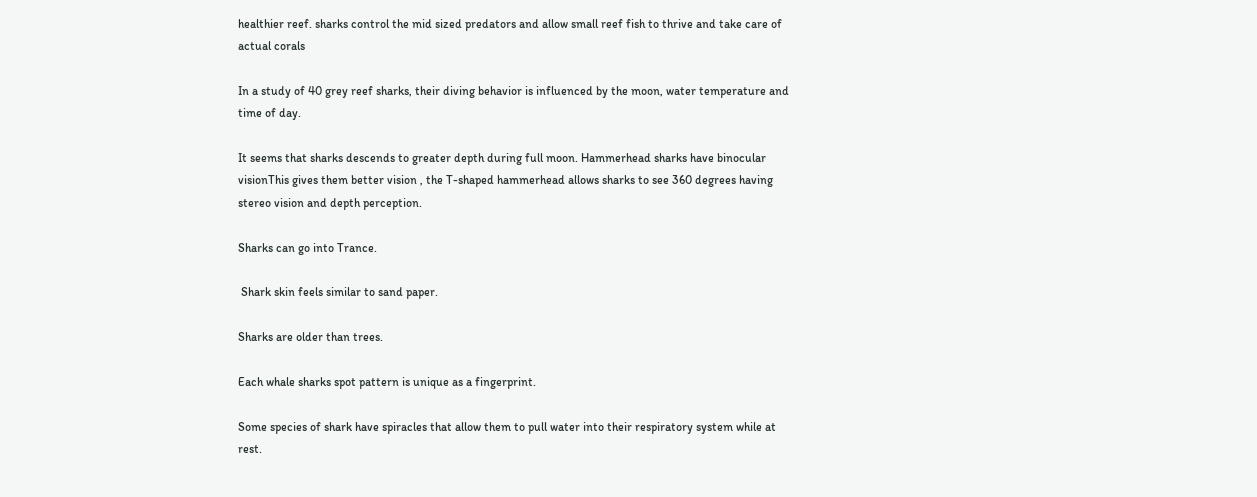healthier reef. sharks control the mid sized predators and allow small reef fish to thrive and take care of actual corals

In a study of 40 grey reef sharks, their diving behavior is influenced by the moon, water temperature and time of day.

It seems that sharks descends to greater depth during full moon. Hammerhead sharks have binocular visionThis gives them better vision , the T-shaped hammerhead allows sharks to see 360 degrees having stereo vision and depth perception.

Sharks can go into Trance.

 Shark skin feels similar to sand paper.

Sharks are older than trees.

Each whale sharks spot pattern is unique as a fingerprint.

Some species of shark have spiracles that allow them to pull water into their respiratory system while at rest.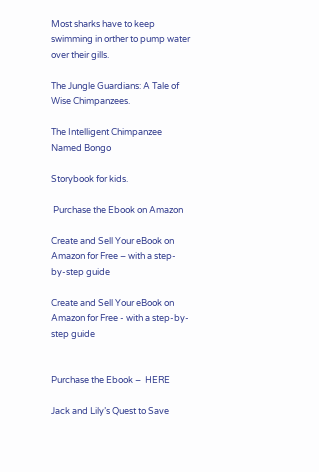Most sharks have to keep swimming in orther to pump water over their gills.

The Jungle Guardians: A Tale of Wise Chimpanzees.

The Intelligent Chimpanzee Named Bongo

Storybook for kids.

 Purchase the Ebook on Amazon

Create and Sell Your eBook on Amazon for Free – with a step-by-step guide

Create and Sell Your eBook on Amazon for Free - with a step-by-step guide


Purchase the Ebook –  HERE

Jack and Lily’s Quest to Save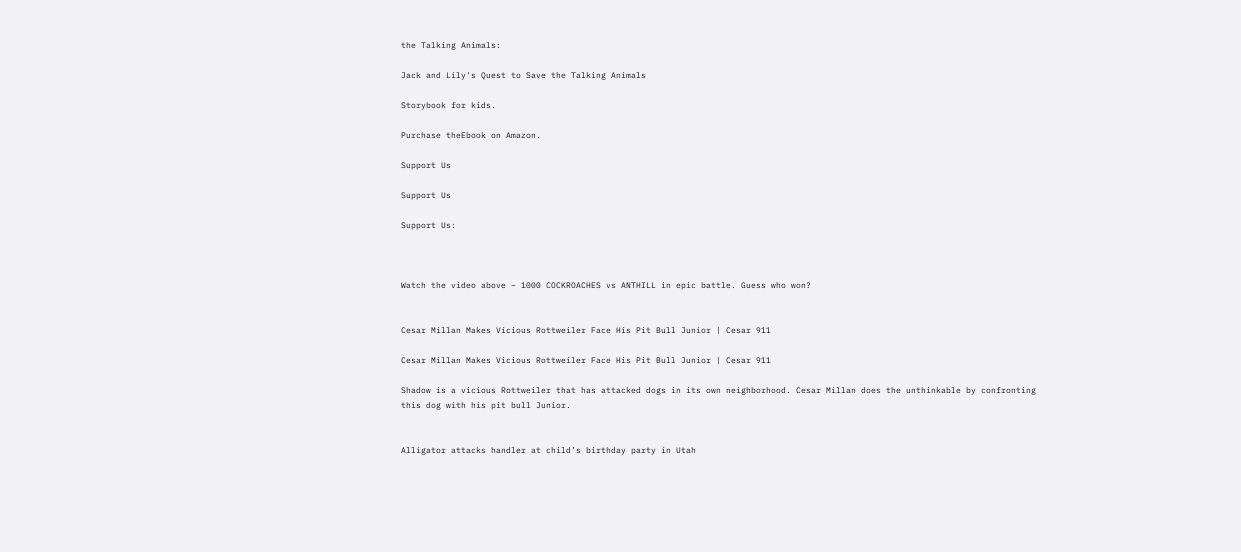the Talking Animals:

Jack and Lily's Quest to Save the Talking Animals

Storybook for kids.

Purchase theEbook on Amazon.

Support Us

Support Us

Support Us:



Watch the video above – 1000 COCKROACHES vs ANTHILL in epic battle. Guess who won?


Cesar Millan Makes Vicious Rottweiler Face His Pit Bull Junior | Cesar 911

Cesar Millan Makes Vicious Rottweiler Face His Pit Bull Junior | Cesar 911

Shadow is a vicious Rottweiler that has attacked dogs in its own neighborhood. Cesar Millan does the unthinkable by confronting this dog with his pit bull Junior.


Alligator attacks handler at child’s birthday party in Utah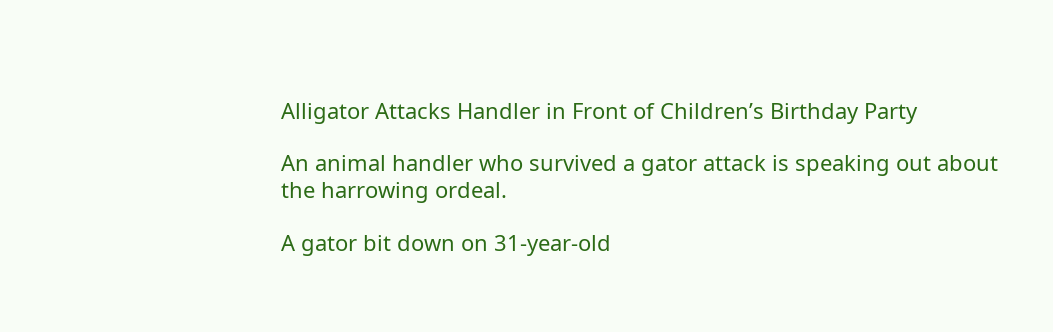Alligator Attacks Handler in Front of Children’s Birthday Party

An animal handler who survived a gator attack is speaking out about the harrowing ordeal.

A gator bit down on 31-year-old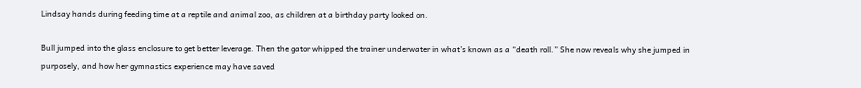Lindsay hands during feeding time at a reptile and animal zoo, as children at a birthday party looked on.

Bull jumped into the glass enclosure to get better leverage. Then the gator whipped the trainer underwater in what’s known as a “death roll.” She now reveals why she jumped in purposely, and how her gymnastics experience may have saved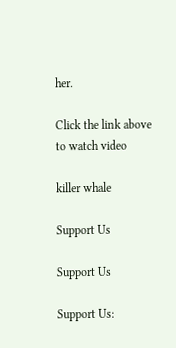her.

Click the link above to watch video

killer whale

Support Us

Support Us

Support Us: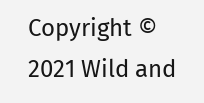Copyright © 2021 Wild and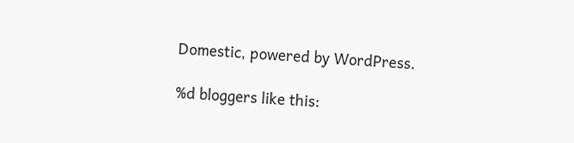Domestic, powered by WordPress.

%d bloggers like this: